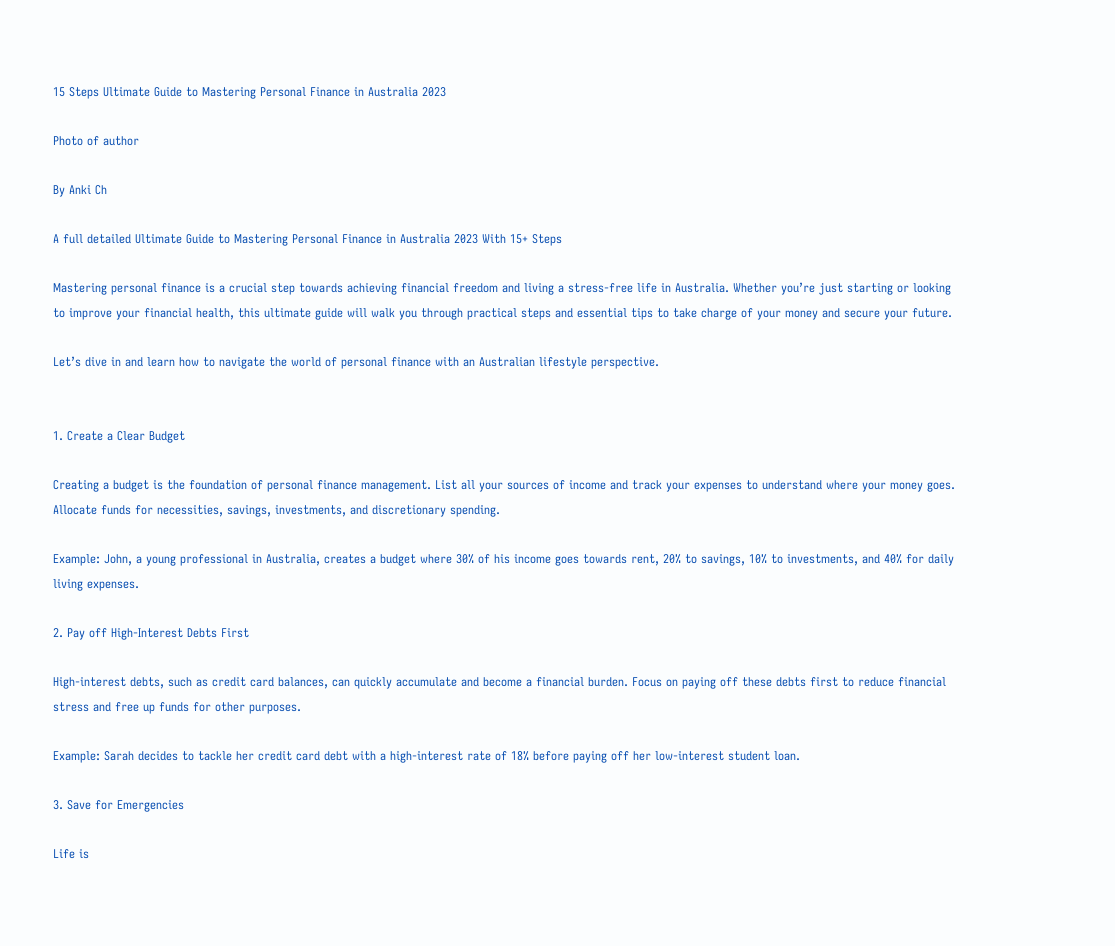15 Steps Ultimate Guide to Mastering Personal Finance in Australia 2023

Photo of author

By Anki Ch

A full detailed Ultimate Guide to Mastering Personal Finance in Australia 2023 With 15+ Steps

Mastering personal finance is a crucial step towards achieving financial freedom and living a stress-free life in Australia. Whether you’re just starting or looking to improve your financial health, this ultimate guide will walk you through practical steps and essential tips to take charge of your money and secure your future.

Let’s dive in and learn how to navigate the world of personal finance with an Australian lifestyle perspective.


1. Create a Clear Budget

Creating a budget is the foundation of personal finance management. List all your sources of income and track your expenses to understand where your money goes. Allocate funds for necessities, savings, investments, and discretionary spending.

Example: John, a young professional in Australia, creates a budget where 30% of his income goes towards rent, 20% to savings, 10% to investments, and 40% for daily living expenses.

2. Pay off High-Interest Debts First

High-interest debts, such as credit card balances, can quickly accumulate and become a financial burden. Focus on paying off these debts first to reduce financial stress and free up funds for other purposes.

Example: Sarah decides to tackle her credit card debt with a high-interest rate of 18% before paying off her low-interest student loan.

3. Save for Emergencies

Life is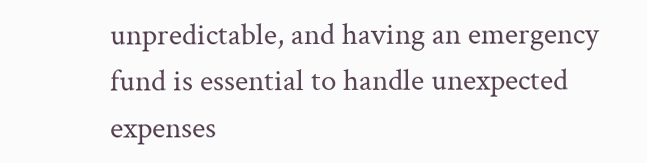unpredictable, and having an emergency fund is essential to handle unexpected expenses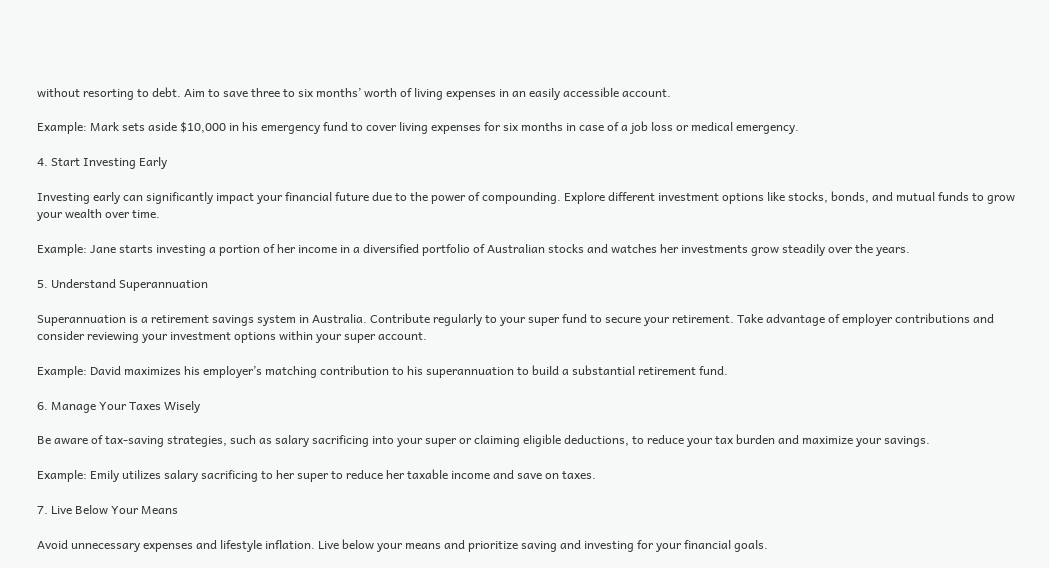without resorting to debt. Aim to save three to six months’ worth of living expenses in an easily accessible account.

Example: Mark sets aside $10,000 in his emergency fund to cover living expenses for six months in case of a job loss or medical emergency.

4. Start Investing Early

Investing early can significantly impact your financial future due to the power of compounding. Explore different investment options like stocks, bonds, and mutual funds to grow your wealth over time.

Example: Jane starts investing a portion of her income in a diversified portfolio of Australian stocks and watches her investments grow steadily over the years.

5. Understand Superannuation

Superannuation is a retirement savings system in Australia. Contribute regularly to your super fund to secure your retirement. Take advantage of employer contributions and consider reviewing your investment options within your super account.

Example: David maximizes his employer’s matching contribution to his superannuation to build a substantial retirement fund.

6. Manage Your Taxes Wisely

Be aware of tax-saving strategies, such as salary sacrificing into your super or claiming eligible deductions, to reduce your tax burden and maximize your savings.

Example: Emily utilizes salary sacrificing to her super to reduce her taxable income and save on taxes.

7. Live Below Your Means

Avoid unnecessary expenses and lifestyle inflation. Live below your means and prioritize saving and investing for your financial goals.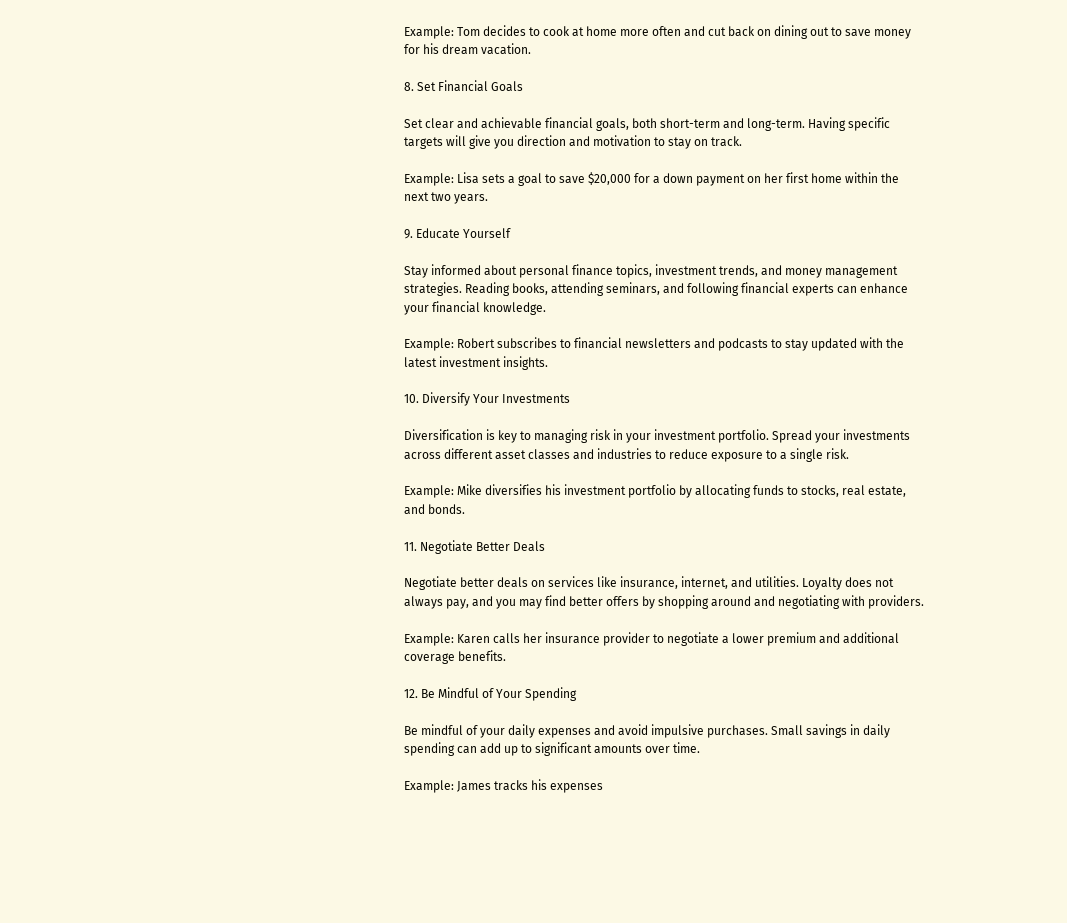Example: Tom decides to cook at home more often and cut back on dining out to save money for his dream vacation.

8. Set Financial Goals

Set clear and achievable financial goals, both short-term and long-term. Having specific targets will give you direction and motivation to stay on track.

Example: Lisa sets a goal to save $20,000 for a down payment on her first home within the next two years.

9. Educate Yourself

Stay informed about personal finance topics, investment trends, and money management strategies. Reading books, attending seminars, and following financial experts can enhance your financial knowledge.

Example: Robert subscribes to financial newsletters and podcasts to stay updated with the latest investment insights.

10. Diversify Your Investments

Diversification is key to managing risk in your investment portfolio. Spread your investments across different asset classes and industries to reduce exposure to a single risk.

Example: Mike diversifies his investment portfolio by allocating funds to stocks, real estate, and bonds.

11. Negotiate Better Deals

Negotiate better deals on services like insurance, internet, and utilities. Loyalty does not always pay, and you may find better offers by shopping around and negotiating with providers.

Example: Karen calls her insurance provider to negotiate a lower premium and additional coverage benefits.

12. Be Mindful of Your Spending

Be mindful of your daily expenses and avoid impulsive purchases. Small savings in daily spending can add up to significant amounts over time.

Example: James tracks his expenses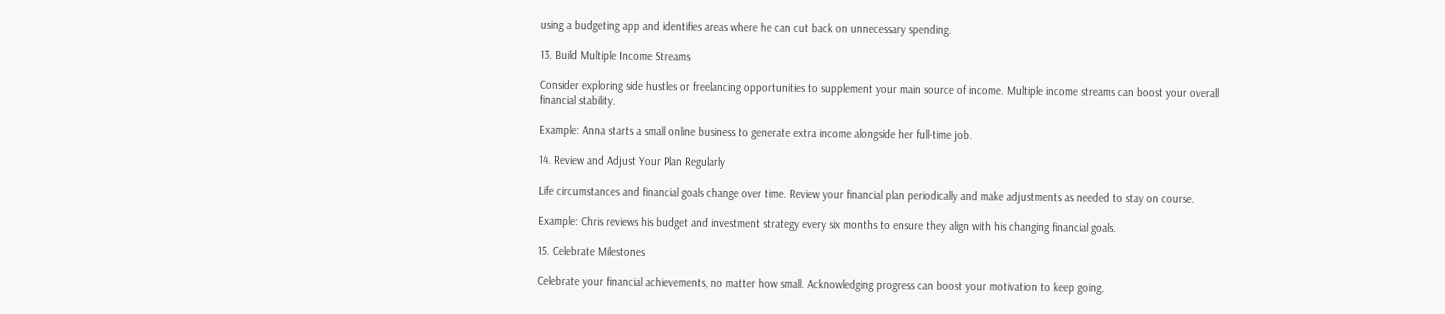using a budgeting app and identifies areas where he can cut back on unnecessary spending.

13. Build Multiple Income Streams

Consider exploring side hustles or freelancing opportunities to supplement your main source of income. Multiple income streams can boost your overall financial stability.

Example: Anna starts a small online business to generate extra income alongside her full-time job.

14. Review and Adjust Your Plan Regularly

Life circumstances and financial goals change over time. Review your financial plan periodically and make adjustments as needed to stay on course.

Example: Chris reviews his budget and investment strategy every six months to ensure they align with his changing financial goals.

15. Celebrate Milestones

Celebrate your financial achievements, no matter how small. Acknowledging progress can boost your motivation to keep going.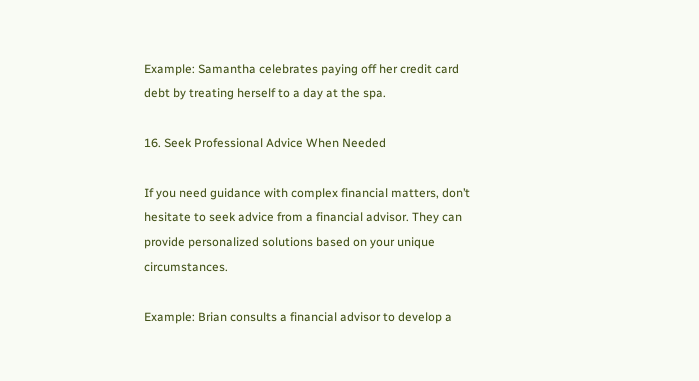Example: Samantha celebrates paying off her credit card debt by treating herself to a day at the spa.

16. Seek Professional Advice When Needed

If you need guidance with complex financial matters, don’t hesitate to seek advice from a financial advisor. They can provide personalized solutions based on your unique circumstances.

Example: Brian consults a financial advisor to develop a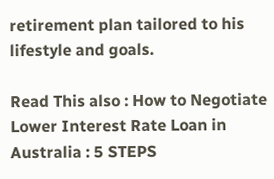retirement plan tailored to his lifestyle and goals.

Read This also : How to Negotiate Lower Interest Rate Loan in Australia : 5 STEPS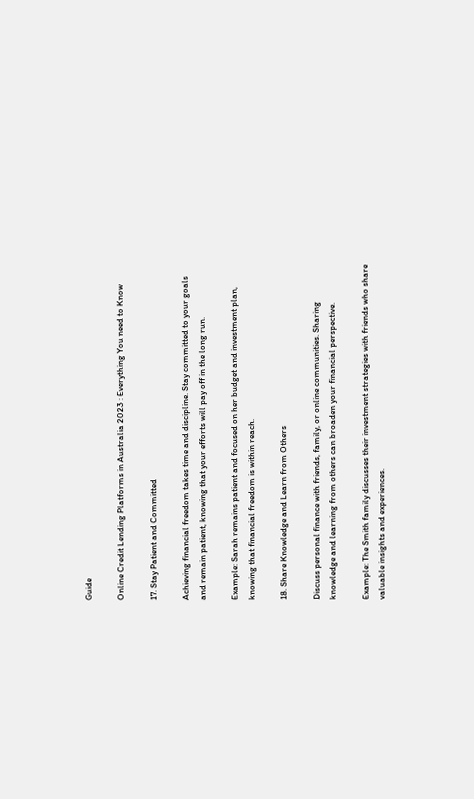Guide

Online Credit Lending Platforms in Australia 2023 : Everything You need to Know

17. Stay Patient and Committed

Achieving financial freedom takes time and discipline. Stay committed to your goals and remain patient, knowing that your efforts will pay off in the long run.

Example: Sarah remains patient and focused on her budget and investment plan, knowing that financial freedom is within reach.

18. Share Knowledge and Learn from Others

Discuss personal finance with friends, family, or online communities. Sharing knowledge and learning from others can broaden your financial perspective.

Example: The Smith family discusses their investment strategies with friends who share valuable insights and experiences.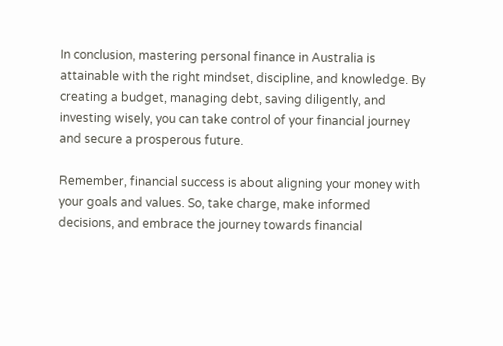In conclusion, mastering personal finance in Australia is attainable with the right mindset, discipline, and knowledge. By creating a budget, managing debt, saving diligently, and investing wisely, you can take control of your financial journey and secure a prosperous future.

Remember, financial success is about aligning your money with your goals and values. So, take charge, make informed decisions, and embrace the journey towards financial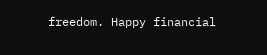freedom. Happy financial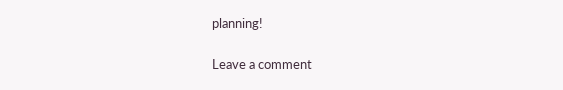planning!

Leave a comment